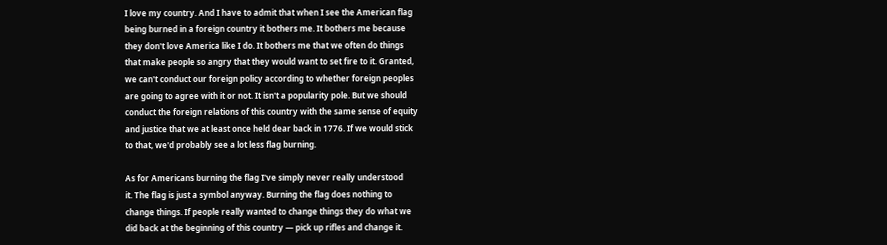I love my country. And I have to admit that when I see the American flag
being burned in a foreign country it bothers me. It bothers me because
they don't love America like I do. It bothers me that we often do things
that make people so angry that they would want to set fire to it. Granted,
we can't conduct our foreign policy according to whether foreign peoples
are going to agree with it or not. It isn't a popularity pole. But we should
conduct the foreign relations of this country with the same sense of equity
and justice that we at least once held dear back in 1776. If we would stick
to that, we'd probably see a lot less flag burning.

As for Americans burning the flag I've simply never really understood
it. The flag is just a symbol anyway. Burning the flag does nothing to
change things. If people really wanted to change things they do what we
did back at the beginning of this country — pick up rifles and change it.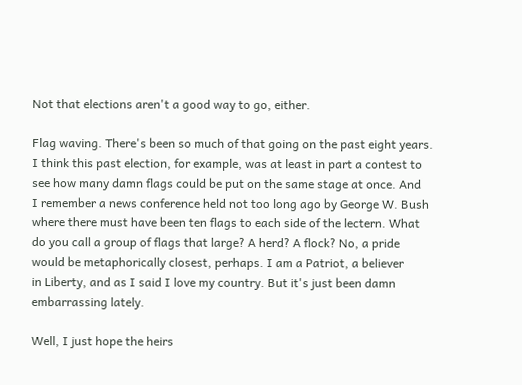Not that elections aren't a good way to go, either.

Flag waving. There's been so much of that going on the past eight years.
I think this past election, for example, was at least in part a contest to
see how many damn flags could be put on the same stage at once. And
I remember a news conference held not too long ago by George W. Bush
where there must have been ten flags to each side of the lectern. What
do you call a group of flags that large? A herd? A flock? No, a pride
would be metaphorically closest, perhaps. I am a Patriot, a believer
in Liberty, and as I said I love my country. But it's just been damn
embarrassing lately.

Well, I just hope the heirs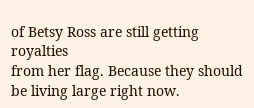of Betsy Ross are still getting royalties
from her flag. Because they should be living large right now.